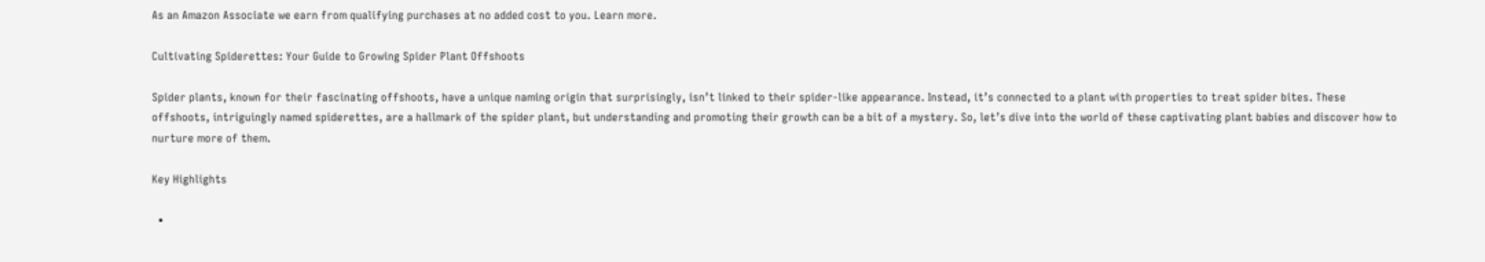As an Amazon Associate we earn from qualifying purchases at no added cost to you. Learn more.

Cultivating Spiderettes: Your Guide to Growing Spider Plant Offshoots

Spider plants, known for their fascinating offshoots, have a unique naming origin that surprisingly, isn’t linked to their spider-like appearance. Instead, it’s connected to a plant with properties to treat spider bites. These offshoots, intriguingly named spiderettes, are a hallmark of the spider plant, but understanding and promoting their growth can be a bit of a mystery. So, let’s dive into the world of these captivating plant babies and discover how to nurture more of them.

Key Highlights

  •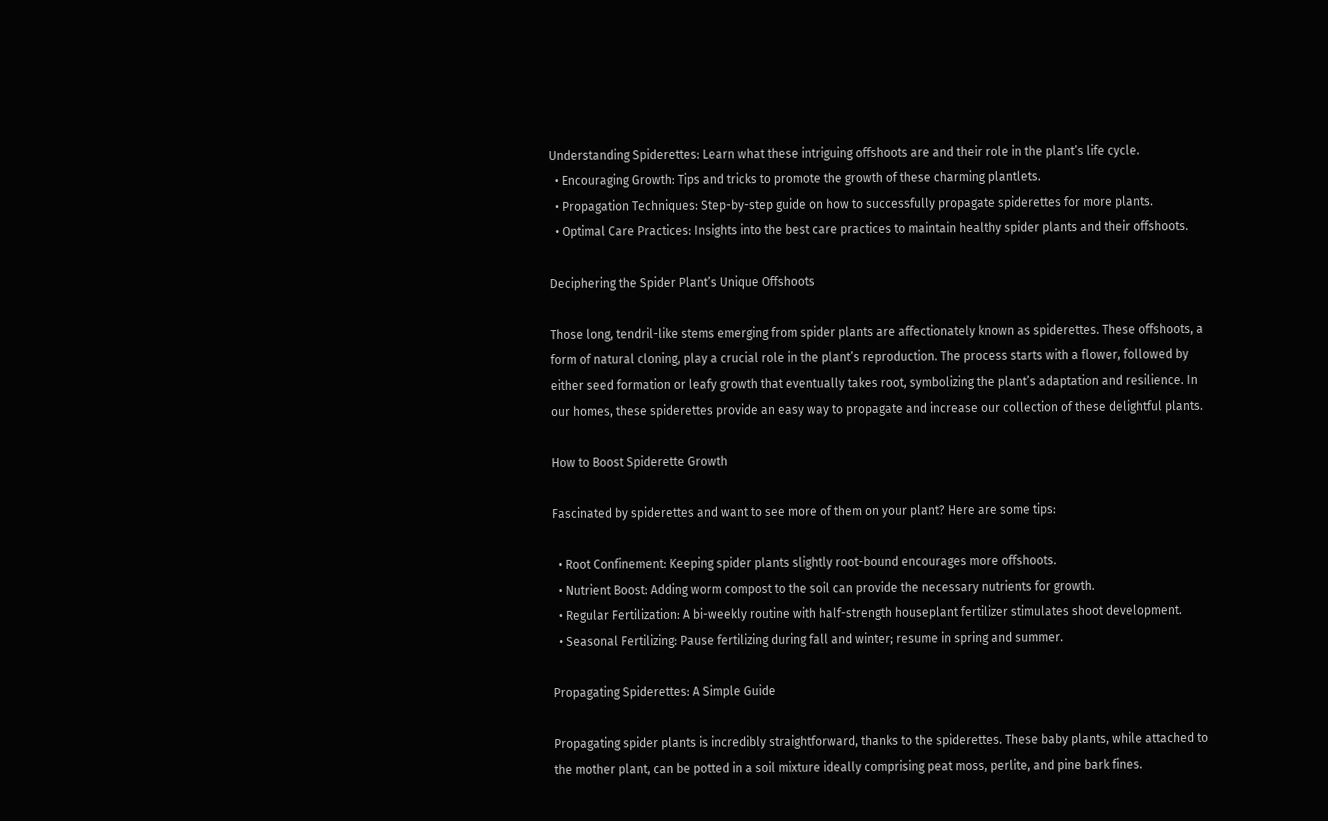Understanding Spiderettes: Learn what these intriguing offshoots are and their role in the plant’s life cycle.
  • Encouraging Growth: Tips and tricks to promote the growth of these charming plantlets.
  • Propagation Techniques: Step-by-step guide on how to successfully propagate spiderettes for more plants.
  • Optimal Care Practices: Insights into the best care practices to maintain healthy spider plants and their offshoots.

Deciphering the Spider Plant’s Unique Offshoots

Those long, tendril-like stems emerging from spider plants are affectionately known as spiderettes. These offshoots, a form of natural cloning, play a crucial role in the plant’s reproduction. The process starts with a flower, followed by either seed formation or leafy growth that eventually takes root, symbolizing the plant’s adaptation and resilience. In our homes, these spiderettes provide an easy way to propagate and increase our collection of these delightful plants.

How to Boost Spiderette Growth

Fascinated by spiderettes and want to see more of them on your plant? Here are some tips:

  • Root Confinement: Keeping spider plants slightly root-bound encourages more offshoots.
  • Nutrient Boost: Adding worm compost to the soil can provide the necessary nutrients for growth.
  • Regular Fertilization: A bi-weekly routine with half-strength houseplant fertilizer stimulates shoot development.
  • Seasonal Fertilizing: Pause fertilizing during fall and winter; resume in spring and summer.

Propagating Spiderettes: A Simple Guide

Propagating spider plants is incredibly straightforward, thanks to the spiderettes. These baby plants, while attached to the mother plant, can be potted in a soil mixture ideally comprising peat moss, perlite, and pine bark fines.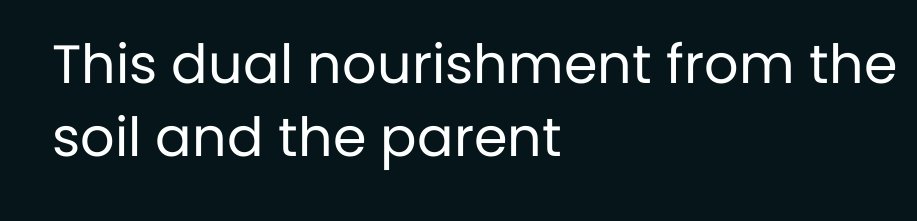This dual nourishment from the soil and the parent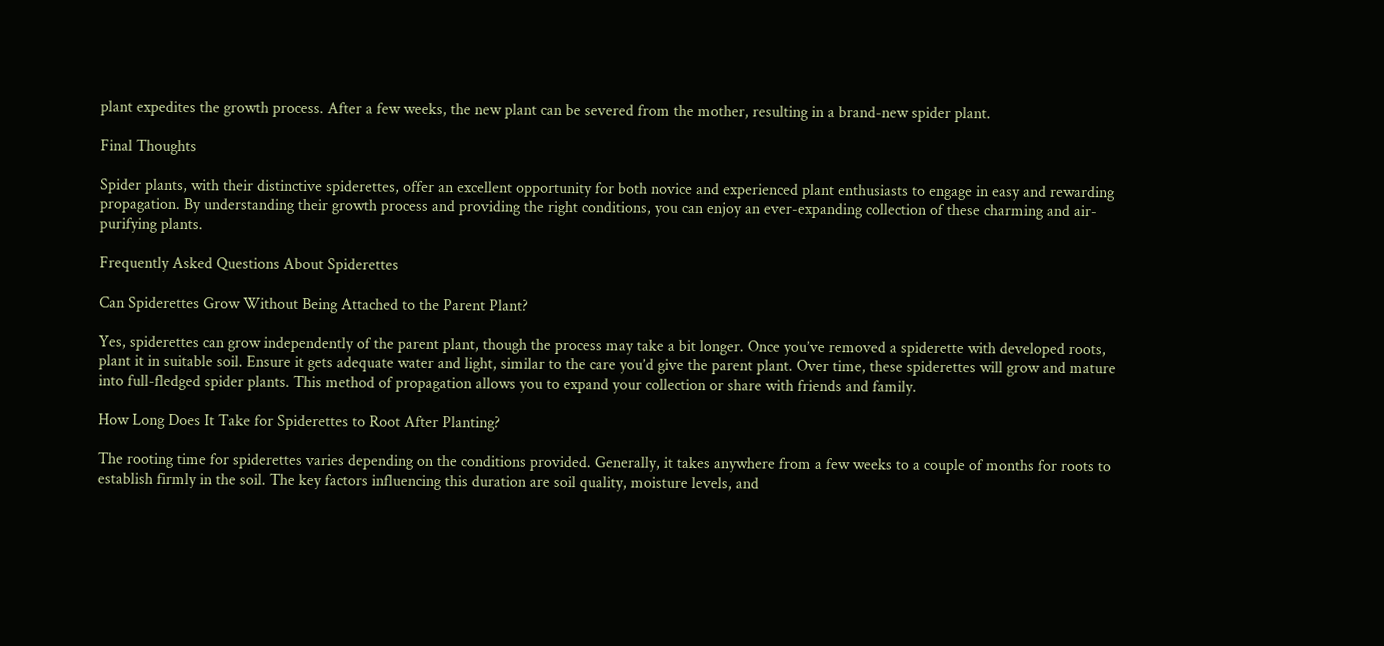plant expedites the growth process. After a few weeks, the new plant can be severed from the mother, resulting in a brand-new spider plant.

Final Thoughts

Spider plants, with their distinctive spiderettes, offer an excellent opportunity for both novice and experienced plant enthusiasts to engage in easy and rewarding propagation. By understanding their growth process and providing the right conditions, you can enjoy an ever-expanding collection of these charming and air-purifying plants.

Frequently Asked Questions About Spiderettes

Can Spiderettes Grow Without Being Attached to the Parent Plant?

Yes, spiderettes can grow independently of the parent plant, though the process may take a bit longer. Once you’ve removed a spiderette with developed roots, plant it in suitable soil. Ensure it gets adequate water and light, similar to the care you’d give the parent plant. Over time, these spiderettes will grow and mature into full-fledged spider plants. This method of propagation allows you to expand your collection or share with friends and family.

How Long Does It Take for Spiderettes to Root After Planting?

The rooting time for spiderettes varies depending on the conditions provided. Generally, it takes anywhere from a few weeks to a couple of months for roots to establish firmly in the soil. The key factors influencing this duration are soil quality, moisture levels, and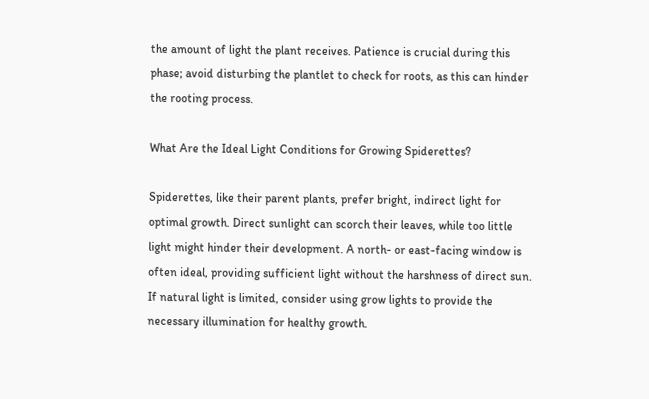the amount of light the plant receives. Patience is crucial during this phase; avoid disturbing the plantlet to check for roots, as this can hinder the rooting process.

What Are the Ideal Light Conditions for Growing Spiderettes?

Spiderettes, like their parent plants, prefer bright, indirect light for optimal growth. Direct sunlight can scorch their leaves, while too little light might hinder their development. A north- or east-facing window is often ideal, providing sufficient light without the harshness of direct sun. If natural light is limited, consider using grow lights to provide the necessary illumination for healthy growth.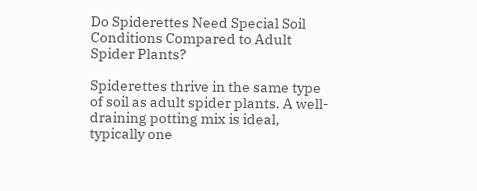Do Spiderettes Need Special Soil Conditions Compared to Adult Spider Plants?

Spiderettes thrive in the same type of soil as adult spider plants. A well-draining potting mix is ideal, typically one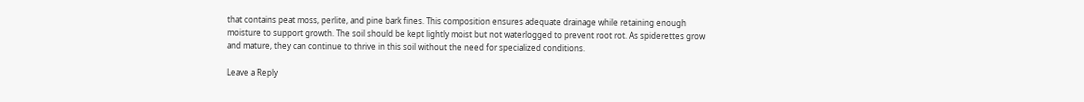that contains peat moss, perlite, and pine bark fines. This composition ensures adequate drainage while retaining enough moisture to support growth. The soil should be kept lightly moist but not waterlogged to prevent root rot. As spiderettes grow and mature, they can continue to thrive in this soil without the need for specialized conditions.

Leave a Reply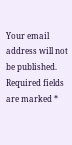Your email address will not be published. Required fields are marked *